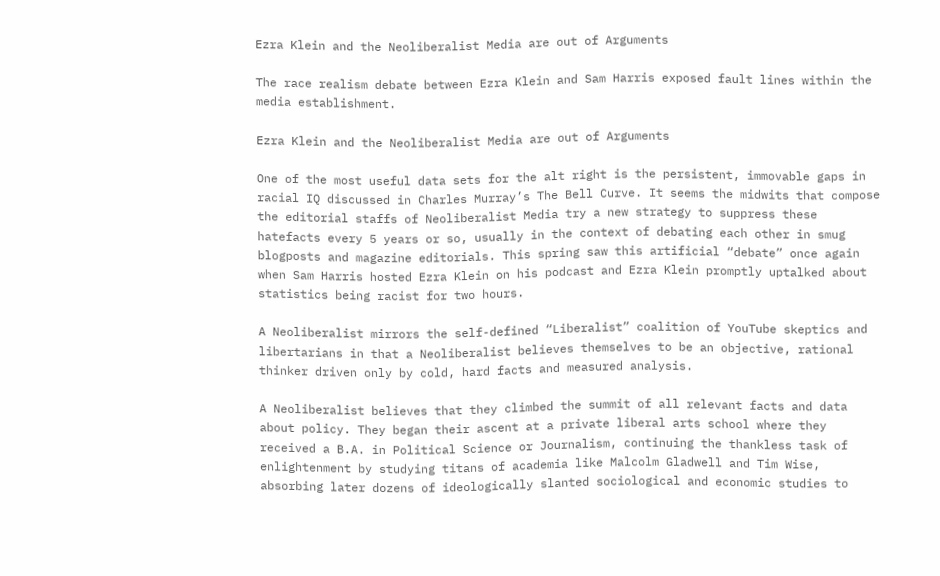Ezra Klein and the Neoliberalist Media are out of Arguments

The race realism debate between Ezra Klein and Sam Harris exposed fault lines within the media establishment.

Ezra Klein and the Neoliberalist Media are out of Arguments

One of the most useful data sets for the alt right is the persistent, immovable gaps in racial IQ discussed in Charles Murray’s The Bell Curve. It seems the midwits that compose the editorial staffs of Neoliberalist Media try a new strategy to suppress these hatefacts every 5 years or so, usually in the context of debating each other in smug blogposts and magazine editorials. This spring saw this artificial “debate” once again when Sam Harris hosted Ezra Klein on his podcast and Ezra Klein promptly uptalked about statistics being racist for two hours.

A Neoliberalist mirrors the self-defined “Liberalist” coalition of YouTube skeptics and libertarians in that a Neoliberalist believes themselves to be an objective, rational thinker driven only by cold, hard facts and measured analysis.

A Neoliberalist believes that they climbed the summit of all relevant facts and data about policy. They began their ascent at a private liberal arts school where they received a B.A. in Political Science or Journalism, continuing the thankless task of enlightenment by studying titans of academia like Malcolm Gladwell and Tim Wise, absorbing later dozens of ideologically slanted sociological and economic studies to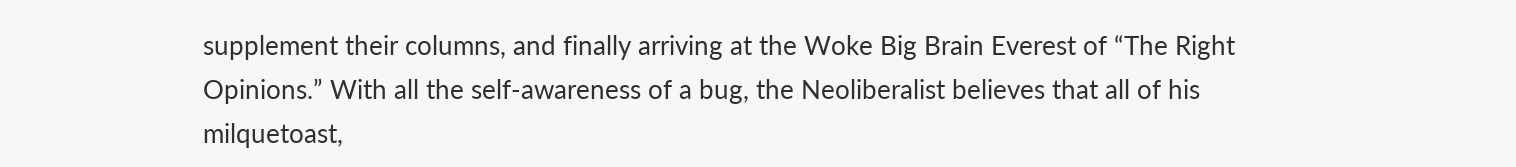supplement their columns, and finally arriving at the Woke Big Brain Everest of “The Right Opinions.” With all the self-awareness of a bug, the Neoliberalist believes that all of his milquetoast,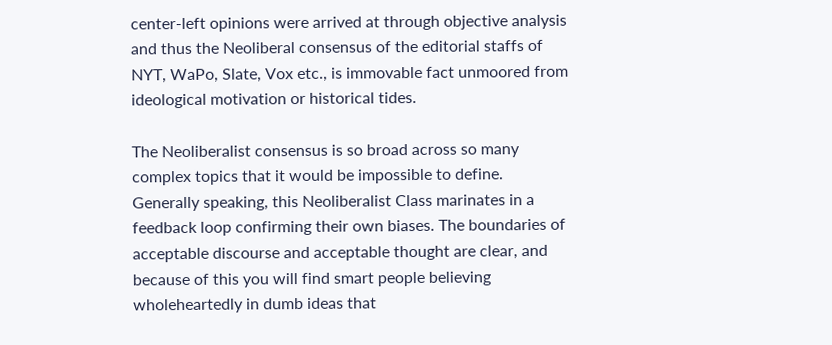center-left opinions were arrived at through objective analysis and thus the Neoliberal consensus of the editorial staffs of NYT, WaPo, Slate, Vox etc., is immovable fact unmoored from ideological motivation or historical tides.

The Neoliberalist consensus is so broad across so many complex topics that it would be impossible to define. Generally speaking, this Neoliberalist Class marinates in a feedback loop confirming their own biases. The boundaries of acceptable discourse and acceptable thought are clear, and because of this you will find smart people believing wholeheartedly in dumb ideas that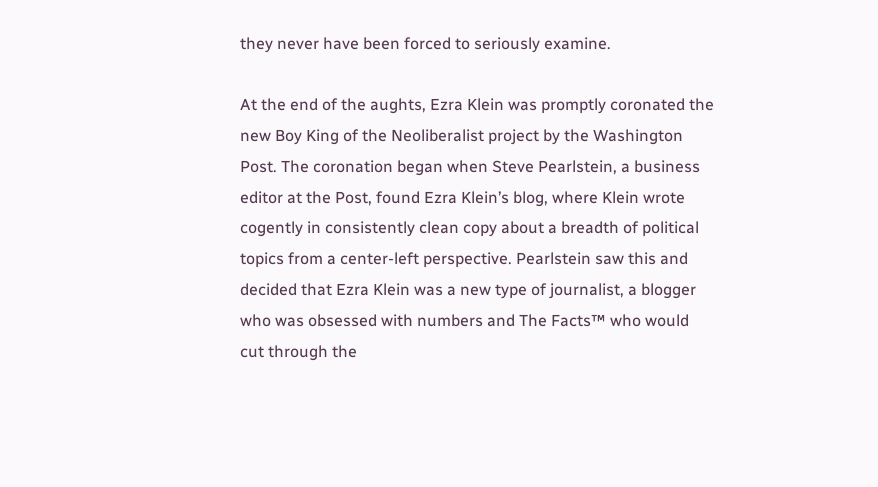they never have been forced to seriously examine.

At the end of the aughts, Ezra Klein was promptly coronated the new Boy King of the Neoliberalist project by the Washington Post. The coronation began when Steve Pearlstein, a business editor at the Post, found Ezra Klein’s blog, where Klein wrote cogently in consistently clean copy about a breadth of political topics from a center-left perspective. Pearlstein saw this and decided that Ezra Klein was a new type of journalist, a blogger who was obsessed with numbers and The Facts™ who would cut through the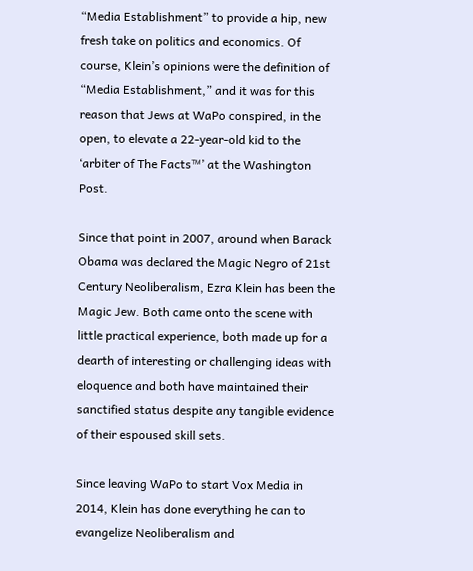“Media Establishment” to provide a hip, new fresh take on politics and economics. Of course, Klein’s opinions were the definition of “Media Establishment,” and it was for this reason that Jews at WaPo conspired, in the open, to elevate a 22-year-old kid to the ‘arbiter of The Facts™’ at the Washington Post.

Since that point in 2007, around when Barack Obama was declared the Magic Negro of 21st Century Neoliberalism, Ezra Klein has been the Magic Jew. Both came onto the scene with little practical experience, both made up for a dearth of interesting or challenging ideas with eloquence and both have maintained their sanctified status despite any tangible evidence of their espoused skill sets.

Since leaving WaPo to start Vox Media in 2014, Klein has done everything he can to evangelize Neoliberalism and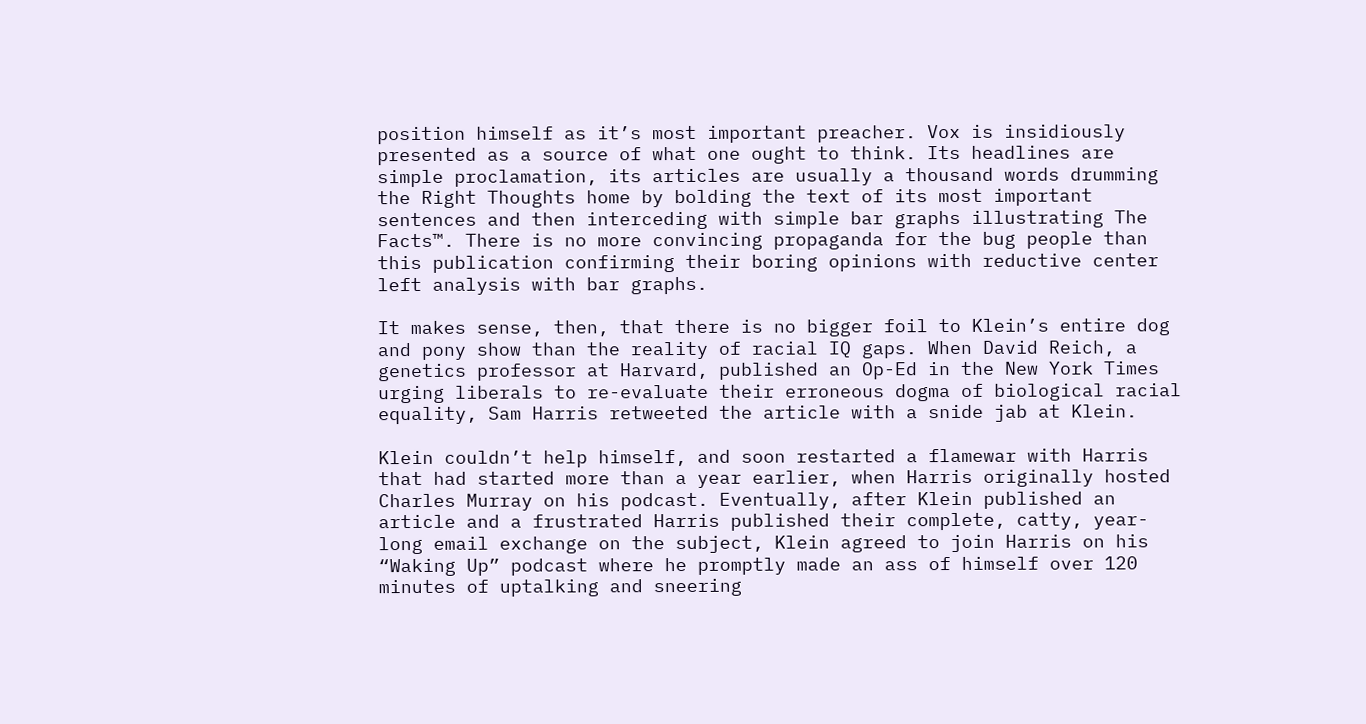position himself as it’s most important preacher. Vox is insidiously presented as a source of what one ought to think. Its headlines are simple proclamation, its articles are usually a thousand words drumming the Right Thoughts home by bolding the text of its most important sentences and then interceding with simple bar graphs illustrating The Facts™. There is no more convincing propaganda for the bug people than this publication confirming their boring opinions with reductive center left analysis with bar graphs.

It makes sense, then, that there is no bigger foil to Klein’s entire dog and pony show than the reality of racial IQ gaps. When David Reich, a genetics professor at Harvard, published an Op-Ed in the New York Times urging liberals to re-evaluate their erroneous dogma of biological racial equality, Sam Harris retweeted the article with a snide jab at Klein.

Klein couldn’t help himself, and soon restarted a flamewar with Harris that had started more than a year earlier, when Harris originally hosted Charles Murray on his podcast. Eventually, after Klein published an article and a frustrated Harris published their complete, catty, year-long email exchange on the subject, Klein agreed to join Harris on his “Waking Up” podcast where he promptly made an ass of himself over 120 minutes of uptalking and sneering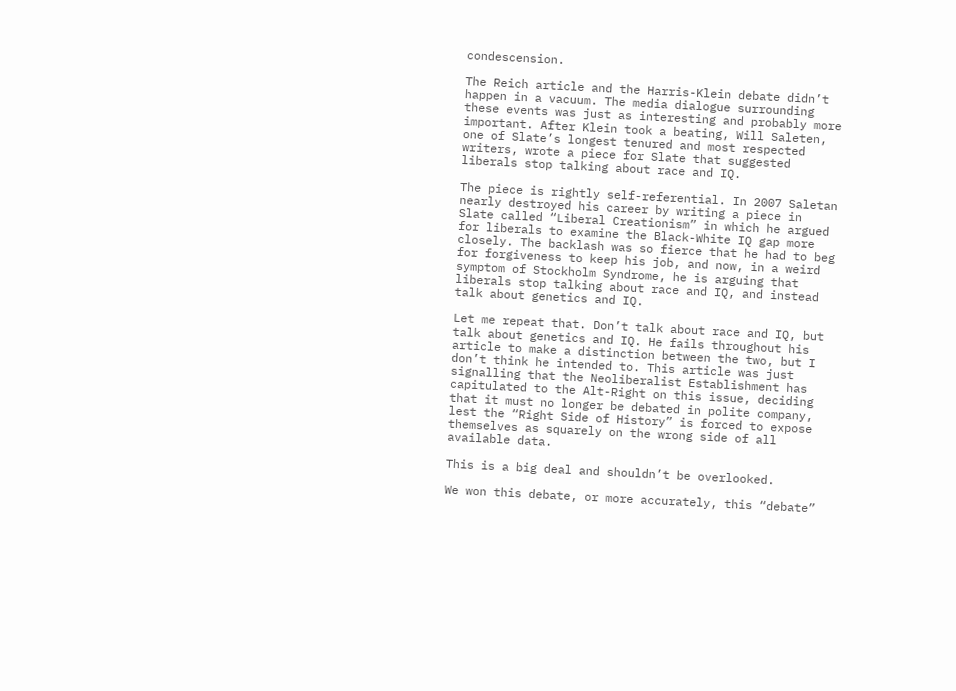condescension.

The Reich article and the Harris-Klein debate didn’t happen in a vacuum. The media dialogue surrounding these events was just as interesting and probably more important. After Klein took a beating, Will Saleten, one of Slate’s longest tenured and most respected writers, wrote a piece for Slate that suggested liberals stop talking about race and IQ.

The piece is rightly self-referential. In 2007 Saletan nearly destroyed his career by writing a piece in Slate called “Liberal Creationism” in which he argued for liberals to examine the Black-White IQ gap more closely. The backlash was so fierce that he had to beg for forgiveness to keep his job, and now, in a weird symptom of Stockholm Syndrome, he is arguing that liberals stop talking about race and IQ, and instead talk about genetics and IQ.

Let me repeat that. Don’t talk about race and IQ, but talk about genetics and IQ. He fails throughout his article to make a distinction between the two, but I don’t think he intended to. This article was just signalling that the Neoliberalist Establishment has capitulated to the Alt-Right on this issue, deciding that it must no longer be debated in polite company, lest the “Right Side of History” is forced to expose themselves as squarely on the wrong side of all available data.

This is a big deal and shouldn’t be overlooked.

We won this debate, or more accurately, this “debate”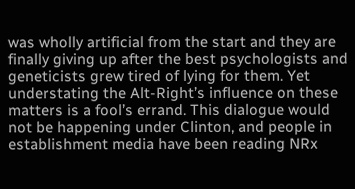was wholly artificial from the start and they are finally giving up after the best psychologists and geneticists grew tired of lying for them. Yet understating the Alt-Right’s influence on these matters is a fool’s errand. This dialogue would not be happening under Clinton, and people in establishment media have been reading NRx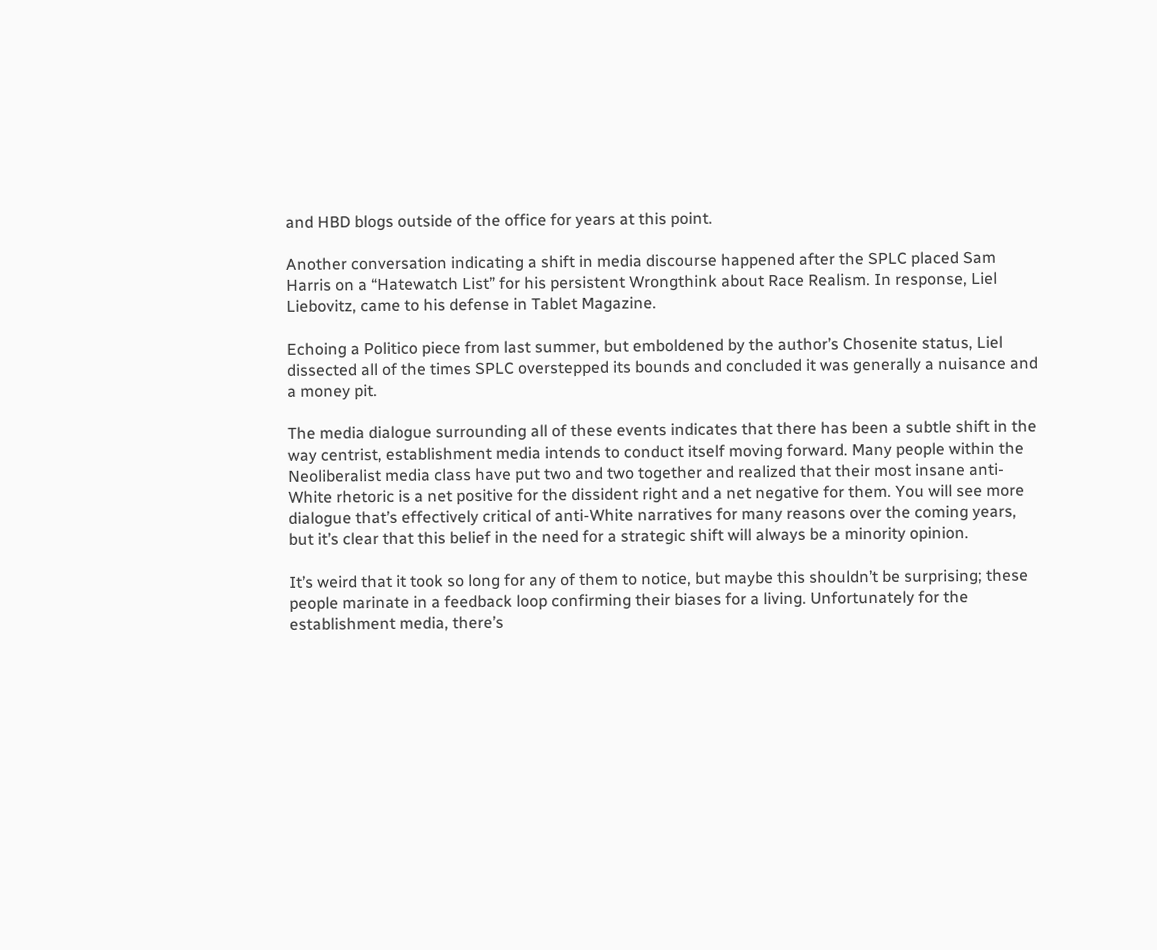and HBD blogs outside of the office for years at this point.

Another conversation indicating a shift in media discourse happened after the SPLC placed Sam Harris on a “Hatewatch List” for his persistent Wrongthink about Race Realism. In response, Liel Liebovitz, came to his defense in Tablet Magazine.

Echoing a Politico piece from last summer, but emboldened by the author’s Chosenite status, Liel dissected all of the times SPLC overstepped its bounds and concluded it was generally a nuisance and a money pit.

The media dialogue surrounding all of these events indicates that there has been a subtle shift in the way centrist, establishment media intends to conduct itself moving forward. Many people within the Neoliberalist media class have put two and two together and realized that their most insane anti-White rhetoric is a net positive for the dissident right and a net negative for them. You will see more dialogue that’s effectively critical of anti-White narratives for many reasons over the coming years, but it’s clear that this belief in the need for a strategic shift will always be a minority opinion.

It’s weird that it took so long for any of them to notice, but maybe this shouldn’t be surprising; these people marinate in a feedback loop confirming their biases for a living. Unfortunately for the establishment media, there’s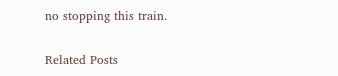no stopping this train.

Related Posts